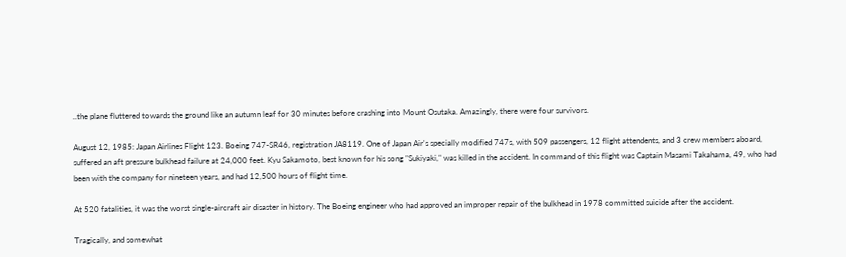..the plane fluttered towards the ground like an autumn leaf for 30 minutes before crashing into Mount Osutaka. Amazingly, there were four survivors.

August 12, 1985: Japan Airlines Flight 123. Boeing 747-SR46, registration JA8119. One of Japan Air's specially modified 747s, with 509 passengers, 12 flight attendents, and 3 crew members aboard, suffered an aft pressure bulkhead failure at 24,000 feet. Kyu Sakamoto, best known for his song "Sukiyaki," was killed in the accident. In command of this flight was Captain Masami Takahama, 49, who had been with the company for nineteen years, and had 12,500 hours of flight time.

At 520 fatalities, it was the worst single-aircraft air disaster in history. The Boeing engineer who had approved an improper repair of the bulkhead in 1978 committed suicide after the accident.

Tragically, and somewhat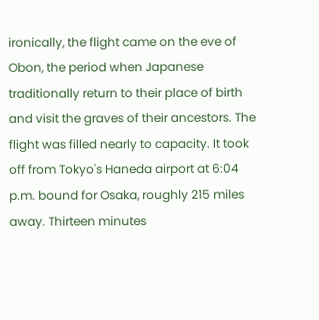ironically, the flight came on the eve of Obon, the period when Japanese traditionally return to their place of birth and visit the graves of their ancestors. The flight was filled nearly to capacity. It took off from Tokyo's Haneda airport at 6:04 p.m. bound for Osaka, roughly 215 miles away. Thirteen minutes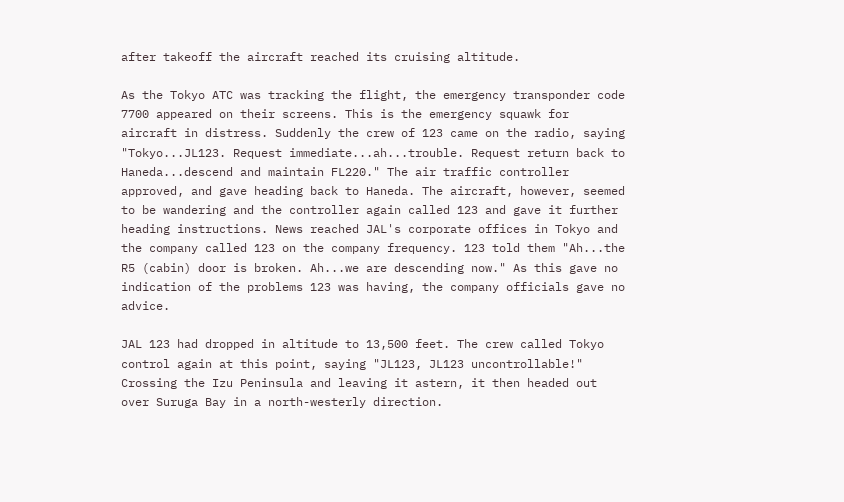after takeoff the aircraft reached its cruising altitude.

As the Tokyo ATC was tracking the flight, the emergency transponder code 7700 appeared on their screens. This is the emergency squawk for aircraft in distress. Suddenly the crew of 123 came on the radio, saying "Tokyo...JL123. Request immediate...ah...trouble. Request return back to Haneda...descend and maintain FL220." The air traffic controller approved, and gave heading back to Haneda. The aircraft, however, seemed to be wandering and the controller again called 123 and gave it further heading instructions. News reached JAL's corporate offices in Tokyo and the company called 123 on the company frequency. 123 told them "Ah...the R5 (cabin) door is broken. Ah...we are descending now." As this gave no indication of the problems 123 was having, the company officials gave no advice.

JAL 123 had dropped in altitude to 13,500 feet. The crew called Tokyo control again at this point, saying "JL123, JL123 uncontrollable!" Crossing the Izu Peninsula and leaving it astern, it then headed out over Suruga Bay in a north-westerly direction.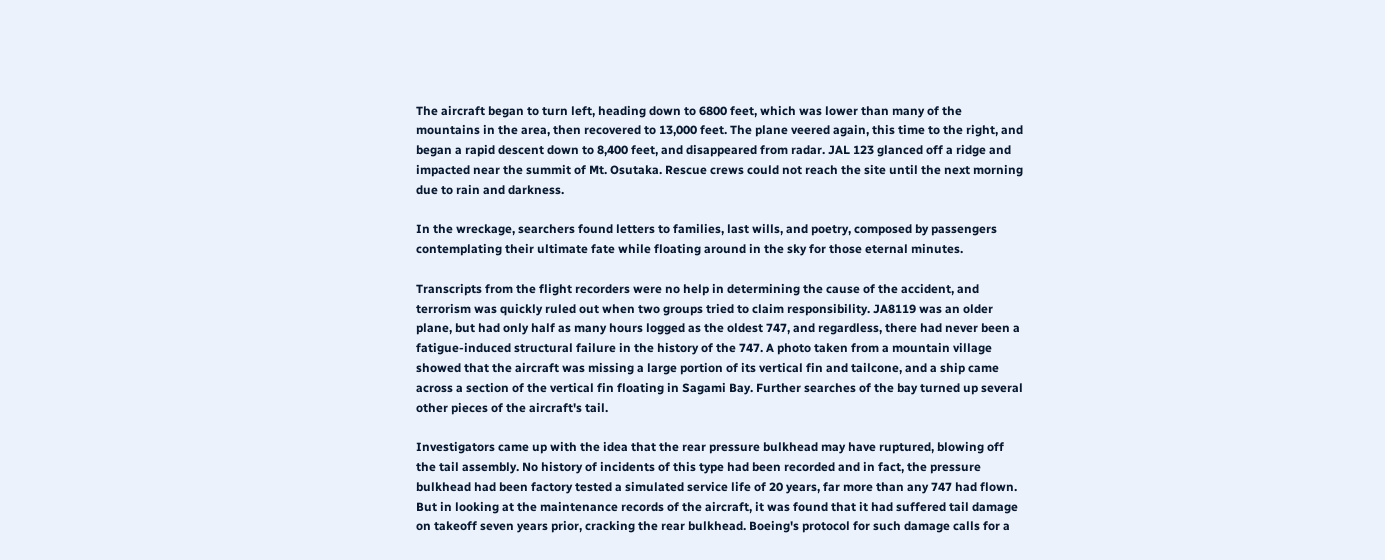The aircraft began to turn left, heading down to 6800 feet, which was lower than many of the mountains in the area, then recovered to 13,000 feet. The plane veered again, this time to the right, and began a rapid descent down to 8,400 feet, and disappeared from radar. JAL 123 glanced off a ridge and impacted near the summit of Mt. Osutaka. Rescue crews could not reach the site until the next morning due to rain and darkness.

In the wreckage, searchers found letters to families, last wills, and poetry, composed by passengers contemplating their ultimate fate while floating around in the sky for those eternal minutes.

Transcripts from the flight recorders were no help in determining the cause of the accident, and terrorism was quickly ruled out when two groups tried to claim responsibility. JA8119 was an older plane, but had only half as many hours logged as the oldest 747, and regardless, there had never been a fatigue-induced structural failure in the history of the 747. A photo taken from a mountain village showed that the aircraft was missing a large portion of its vertical fin and tailcone, and a ship came across a section of the vertical fin floating in Sagami Bay. Further searches of the bay turned up several other pieces of the aircraft's tail.

Investigators came up with the idea that the rear pressure bulkhead may have ruptured, blowing off the tail assembly. No history of incidents of this type had been recorded and in fact, the pressure bulkhead had been factory tested a simulated service life of 20 years, far more than any 747 had flown. But in looking at the maintenance records of the aircraft, it was found that it had suffered tail damage on takeoff seven years prior, cracking the rear bulkhead. Boeing's protocol for such damage calls for a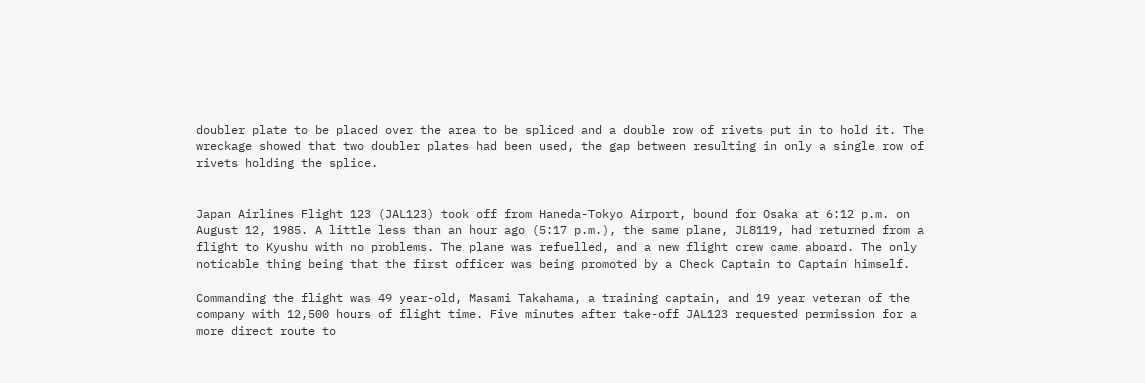doubler plate to be placed over the area to be spliced and a double row of rivets put in to hold it. The wreckage showed that two doubler plates had been used, the gap between resulting in only a single row of rivets holding the splice.


Japan Airlines Flight 123 (JAL123) took off from Haneda-Tokyo Airport, bound for Osaka at 6:12 p.m. on August 12, 1985. A little less than an hour ago (5:17 p.m.), the same plane, JL8119, had returned from a flight to Kyushu with no problems. The plane was refuelled, and a new flight crew came aboard. The only noticable thing being that the first officer was being promoted by a Check Captain to Captain himself.

Commanding the flight was 49 year-old, Masami Takahama, a training captain, and 19 year veteran of the company with 12,500 hours of flight time. Five minutes after take-off JAL123 requested permission for a more direct route to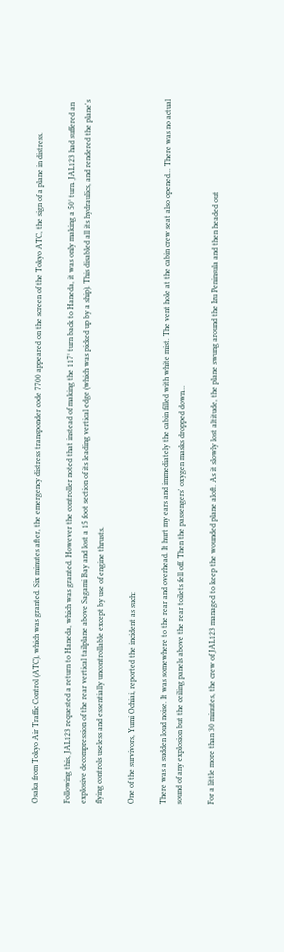Osaka from Tokyo Air Traffic Control (ATC), which was granted. Six minutes after, the emergency distress transponder code 7700 appeared on the screen of the Tokyo ATC, the sign of a plane in distress.

Following this, JAL123 requested a return to Haneda, which was granted. However the controller noted that instead of making the 117° turn back to Haneda, it was only making a 50° turn. JAL123 had suffered an explosive decompression of the rear vertical tailplane above Sagami Bay and lost a 15 foot section of its leading vertical edge (which was picked up by a ship). This disabled all its hydraulics, and rendered the plane's flying controls useless and essentially uncontrollable except by use of engine thrusts.

One of the survivors, Yumi Ochiai, reported the incident as such:

There was a sudden loud noise. It was somewhere to the rear and overhead. It hurt my ears and immediately the cabin filled with white mist. The vent hole at the cabin crew seat also opened... There was no actual sound of any explosion but the ceiling panels above the rear toilets fell off. Then the passengers' oxygen masks dropped down...

For a little more than 30 minutes, the crew of JAL123 managed to keep the wounded plane aloft. As it slowly lost altitude, the plane swung around the Izu Peninsula and then headed out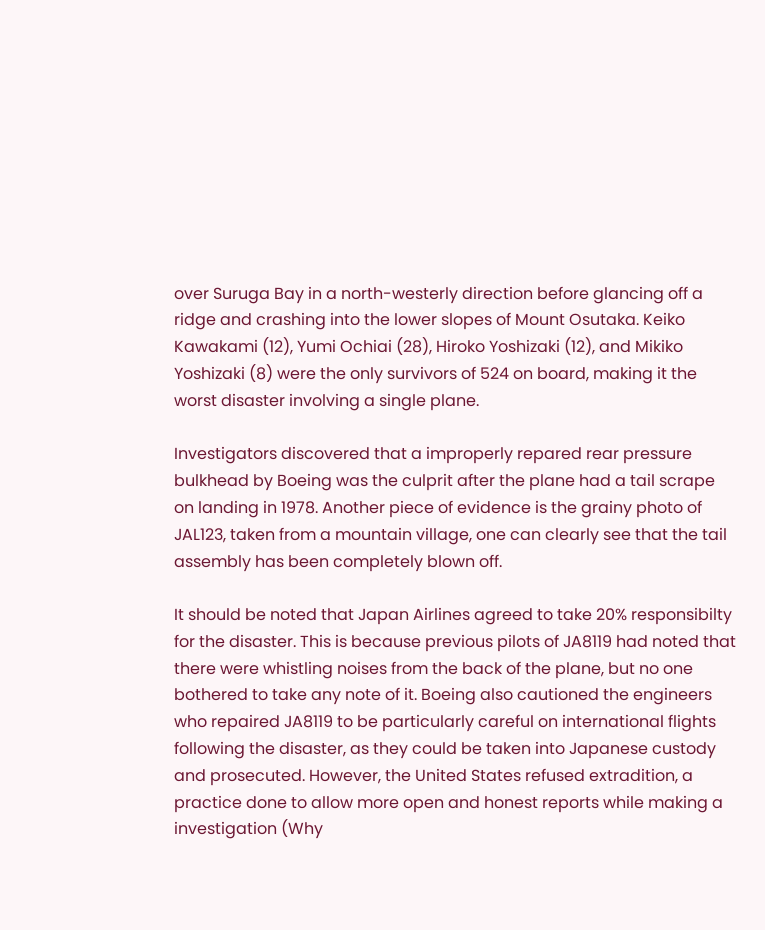over Suruga Bay in a north-westerly direction before glancing off a ridge and crashing into the lower slopes of Mount Osutaka. Keiko Kawakami (12), Yumi Ochiai (28), Hiroko Yoshizaki (12), and Mikiko Yoshizaki (8) were the only survivors of 524 on board, making it the worst disaster involving a single plane.

Investigators discovered that a improperly repared rear pressure bulkhead by Boeing was the culprit after the plane had a tail scrape on landing in 1978. Another piece of evidence is the grainy photo of JAL123, taken from a mountain village, one can clearly see that the tail assembly has been completely blown off.

It should be noted that Japan Airlines agreed to take 20% responsibilty for the disaster. This is because previous pilots of JA8119 had noted that there were whistling noises from the back of the plane, but no one bothered to take any note of it. Boeing also cautioned the engineers who repaired JA8119 to be particularly careful on international flights following the disaster, as they could be taken into Japanese custody and prosecuted. However, the United States refused extradition, a practice done to allow more open and honest reports while making a investigation (Why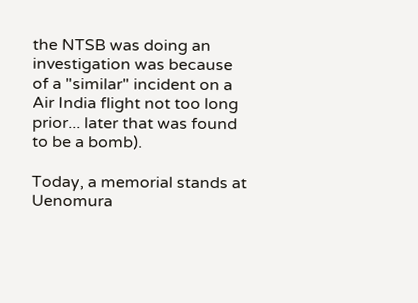the NTSB was doing an investigation was because of a "similar" incident on a Air India flight not too long prior... later that was found to be a bomb).

Today, a memorial stands at Uenomura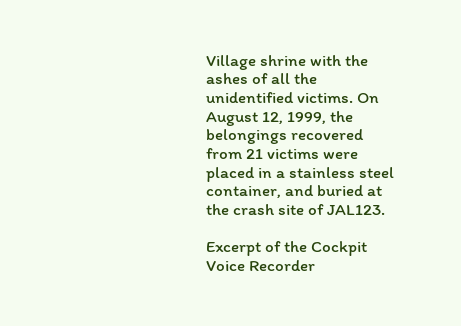Village shrine with the ashes of all the unidentified victims. On August 12, 1999, the belongings recovered from 21 victims were placed in a stainless steel container, and buried at the crash site of JAL123.

Excerpt of the Cockpit Voice Recorder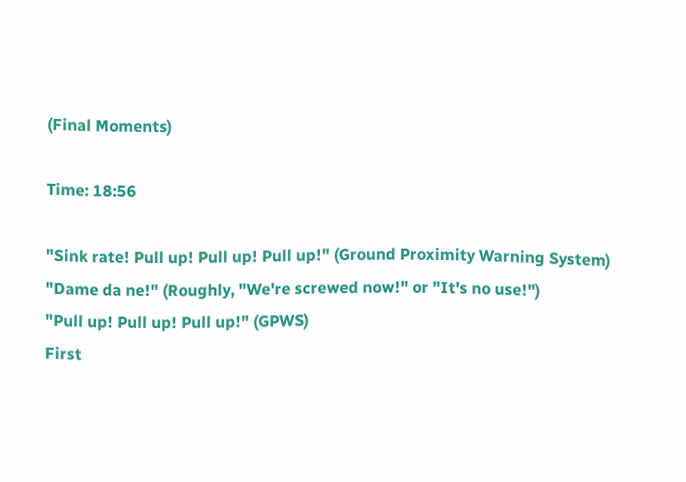(Final Moments)

Time: 18:56

"Sink rate! Pull up! Pull up! Pull up!" (Ground Proximity Warning System)
"Dame da ne!" (Roughly, "We're screwed now!" or "It's no use!")
"Pull up! Pull up! Pull up!" (GPWS)
First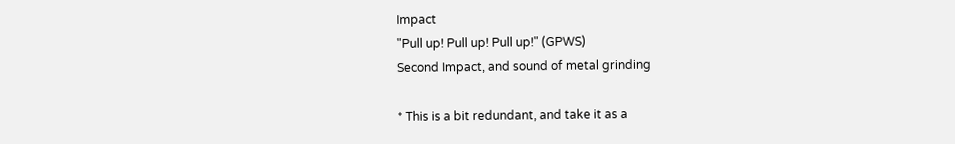Impact
"Pull up! Pull up! Pull up!" (GPWS)
Second Impact, and sound of metal grinding

* This is a bit redundant, and take it as a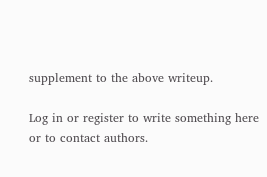supplement to the above writeup.

Log in or register to write something here or to contact authors.